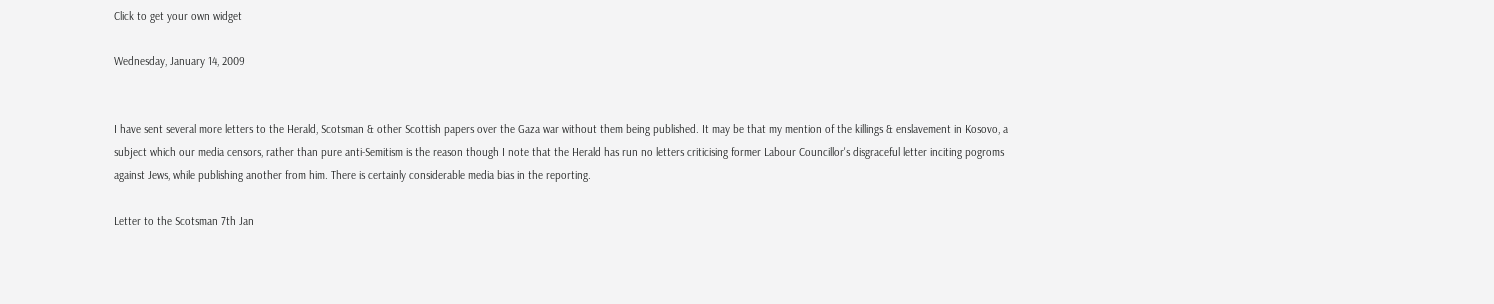Click to get your own widget

Wednesday, January 14, 2009


I have sent several more letters to the Herald, Scotsman & other Scottish papers over the Gaza war without them being published. It may be that my mention of the killings & enslavement in Kosovo, a subject which our media censors, rather than pure anti-Semitism is the reason though I note that the Herald has run no letters criticising former Labour Councillor's disgraceful letter inciting pogroms against Jews, while publishing another from him. There is certainly considerable media bias in the reporting.

Letter to the Scotsman 7th Jan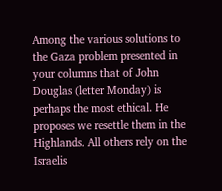Among the various solutions to the Gaza problem presented in your columns that of John Douglas (letter Monday) is perhaps the most ethical. He proposes we resettle them in the Highlands. All others rely on the Israelis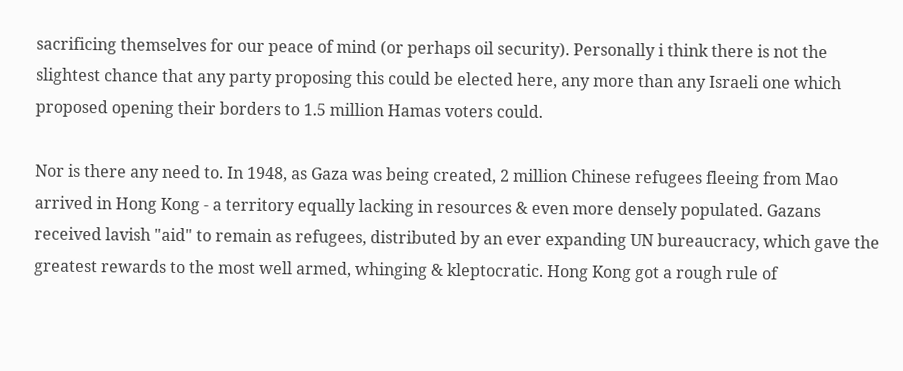sacrificing themselves for our peace of mind (or perhaps oil security). Personally i think there is not the slightest chance that any party proposing this could be elected here, any more than any Israeli one which proposed opening their borders to 1.5 million Hamas voters could.

Nor is there any need to. In 1948, as Gaza was being created, 2 million Chinese refugees fleeing from Mao arrived in Hong Kong - a territory equally lacking in resources & even more densely populated. Gazans received lavish "aid" to remain as refugees, distributed by an ever expanding UN bureaucracy, which gave the greatest rewards to the most well armed, whinging & kleptocratic. Hong Kong got a rough rule of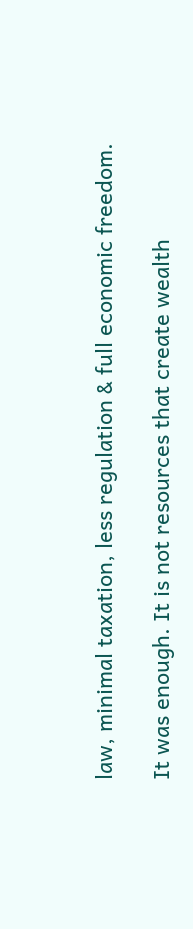law, minimal taxation, less regulation & full economic freedom.

It was enough. It is not resources that create wealth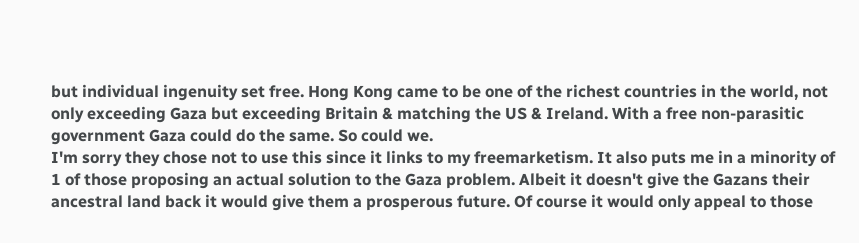but individual ingenuity set free. Hong Kong came to be one of the richest countries in the world, not only exceeding Gaza but exceeding Britain & matching the US & Ireland. With a free non-parasitic government Gaza could do the same. So could we.
I'm sorry they chose not to use this since it links to my freemarketism. It also puts me in a minority of 1 of those proposing an actual solution to the Gaza problem. Albeit it doesn't give the Gazans their ancestral land back it would give them a prosperous future. Of course it would only appeal to those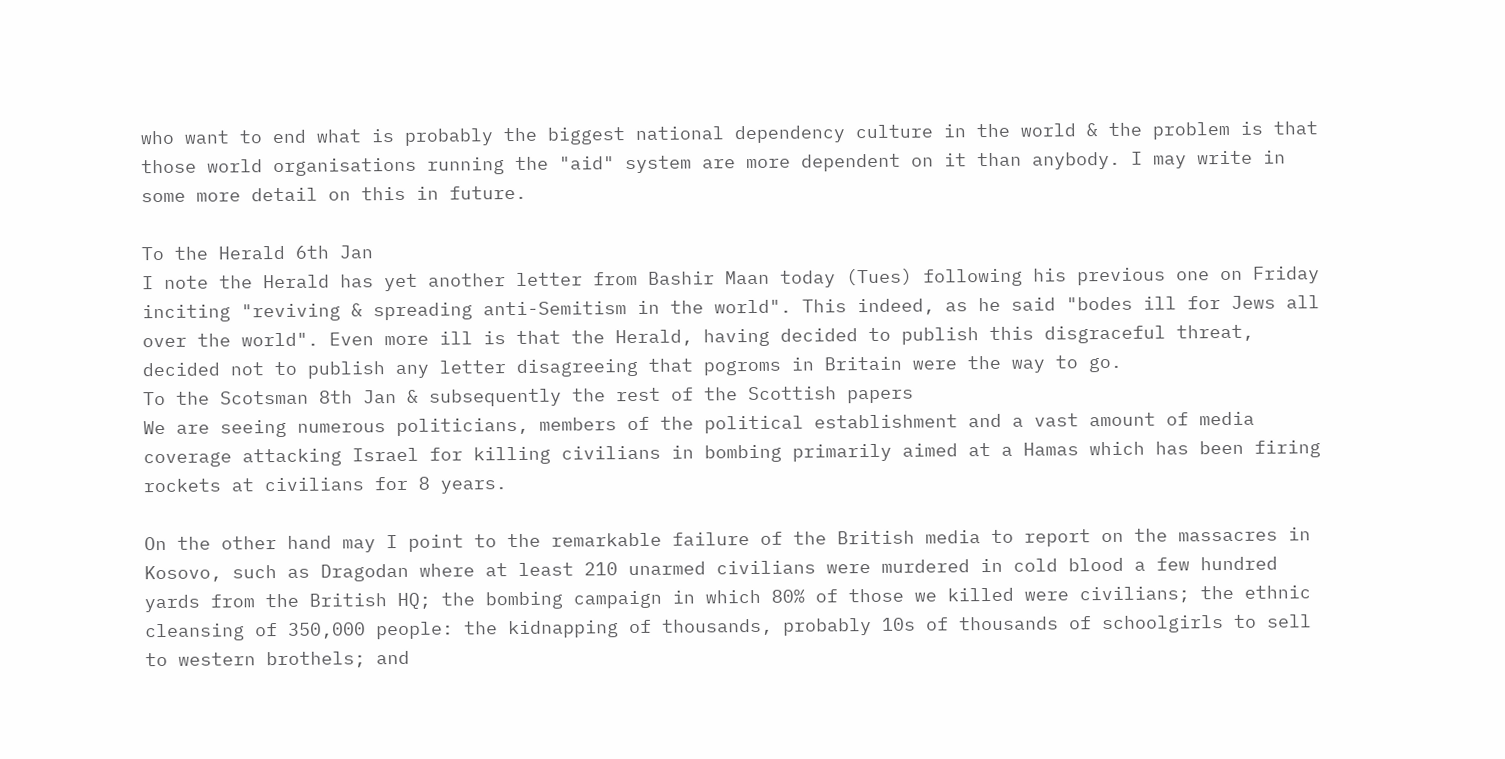who want to end what is probably the biggest national dependency culture in the world & the problem is that those world organisations running the "aid" system are more dependent on it than anybody. I may write in some more detail on this in future.

To the Herald 6th Jan
I note the Herald has yet another letter from Bashir Maan today (Tues) following his previous one on Friday inciting "reviving & spreading anti-Semitism in the world". This indeed, as he said "bodes ill for Jews all over the world". Even more ill is that the Herald, having decided to publish this disgraceful threat, decided not to publish any letter disagreeing that pogroms in Britain were the way to go.
To the Scotsman 8th Jan & subsequently the rest of the Scottish papers
We are seeing numerous politicians, members of the political establishment and a vast amount of media coverage attacking Israel for killing civilians in bombing primarily aimed at a Hamas which has been firing rockets at civilians for 8 years.

On the other hand may I point to the remarkable failure of the British media to report on the massacres in Kosovo, such as Dragodan where at least 210 unarmed civilians were murdered in cold blood a few hundred yards from the British HQ; the bombing campaign in which 80% of those we killed were civilians; the ethnic cleansing of 350,000 people: the kidnapping of thousands, probably 10s of thousands of schoolgirls to sell to western brothels; and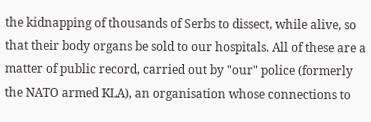the kidnapping of thousands of Serbs to dissect, while alive, so that their body organs be sold to our hospitals. All of these are a matter of public record, carried out by "our" police (formerly the NATO armed KLA), an organisation whose connections to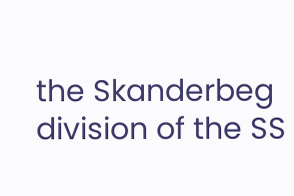the Skanderbeg division of the SS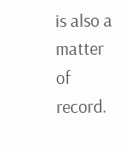is also a matter of record.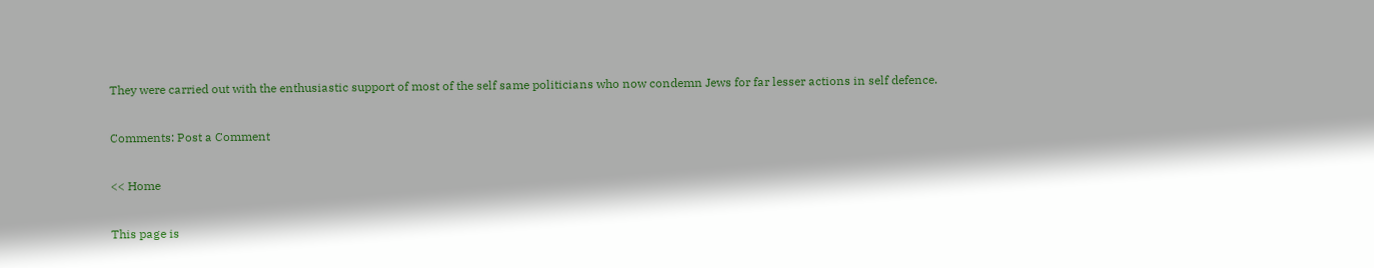They were carried out with the enthusiastic support of most of the self same politicians who now condemn Jews for far lesser actions in self defence.

Comments: Post a Comment

<< Home

This page is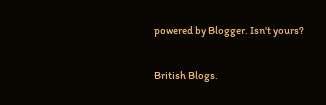powered by Blogger. Isn't yours?

British Blogs.